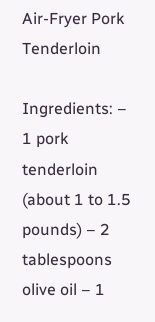Air-Fryer Pork Tenderloin

Ingredients: – 1 pork tenderloin (about 1 to 1.5 pounds) – 2 tablespoons olive oil – 1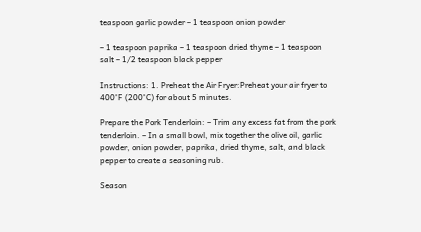teaspoon garlic powder – 1 teaspoon onion powder

– 1 teaspoon paprika – 1 teaspoon dried thyme – 1 teaspoon salt – 1/2 teaspoon black pepper

Instructions: 1. Preheat the Air Fryer:Preheat your air fryer to 400°F (200°C) for about 5 minutes.

Prepare the Pork Tenderloin: – Trim any excess fat from the pork tenderloin. – In a small bowl, mix together the olive oil, garlic powder, onion powder, paprika, dried thyme, salt, and black pepper to create a seasoning rub.

Season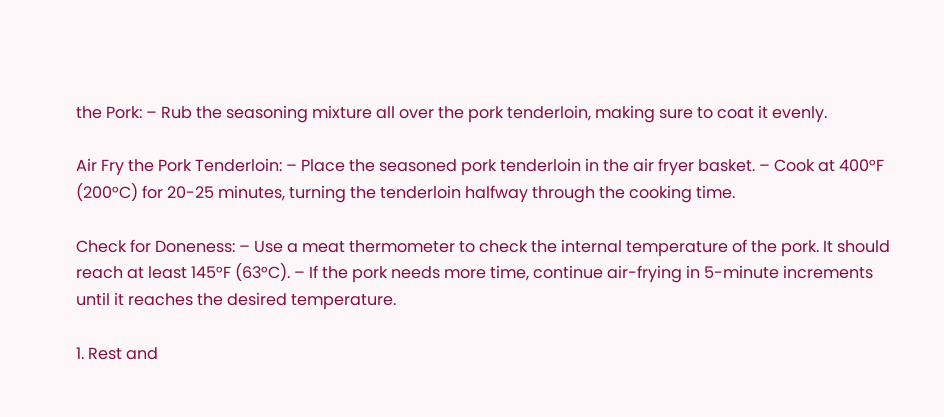the Pork: – Rub the seasoning mixture all over the pork tenderloin, making sure to coat it evenly.

Air Fry the Pork Tenderloin: – Place the seasoned pork tenderloin in the air fryer basket. – Cook at 400°F (200°C) for 20-25 minutes, turning the tenderloin halfway through the cooking time.

Check for Doneness: – Use a meat thermometer to check the internal temperature of the pork. It should reach at least 145°F (63°C). – If the pork needs more time, continue air-frying in 5-minute increments until it reaches the desired temperature.

1. Rest and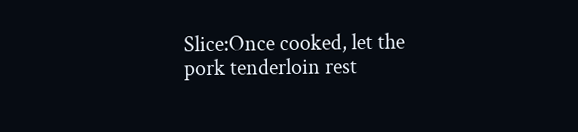Slice:Once cooked, let the pork tenderloin rest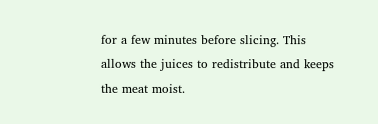for a few minutes before slicing. This allows the juices to redistribute and keeps the meat moist.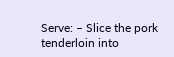Serve: – Slice the pork tenderloin into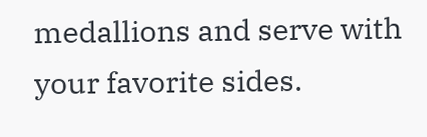medallions and serve with your favorite sides.